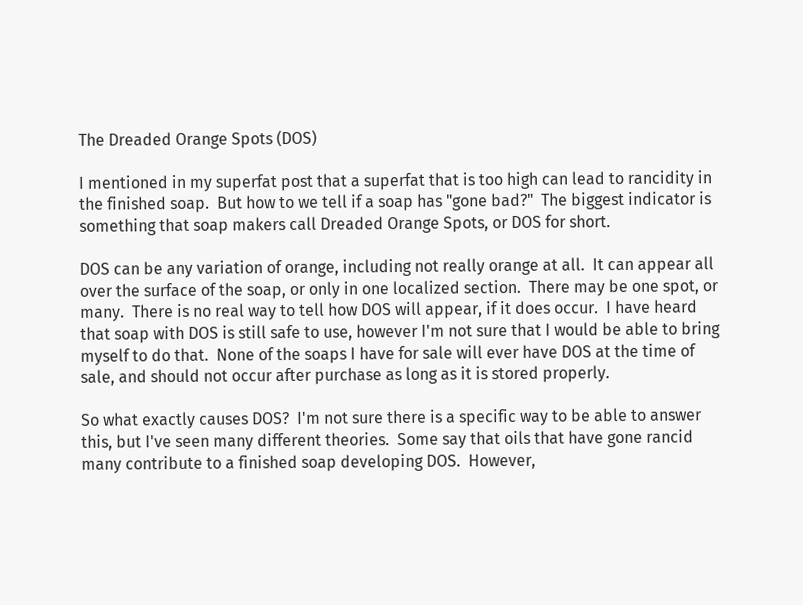The Dreaded Orange Spots (DOS)

I mentioned in my superfat post that a superfat that is too high can lead to rancidity in the finished soap.  But how to we tell if a soap has "gone bad?"  The biggest indicator is something that soap makers call Dreaded Orange Spots, or DOS for short.

DOS can be any variation of orange, including not really orange at all.  It can appear all over the surface of the soap, or only in one localized section.  There may be one spot, or many.  There is no real way to tell how DOS will appear, if it does occur.  I have heard that soap with DOS is still safe to use, however I'm not sure that I would be able to bring myself to do that.  None of the soaps I have for sale will ever have DOS at the time of sale, and should not occur after purchase as long as it is stored properly.

So what exactly causes DOS?  I'm not sure there is a specific way to be able to answer this, but I've seen many different theories.  Some say that oils that have gone rancid many contribute to a finished soap developing DOS.  However,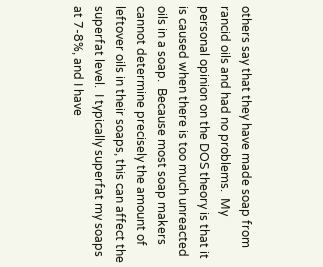others say that they have made soap from rancid oils and had no problems.  My personal opinion on the DOS theory is that it is caused when there is too much unreacted oils in a soap.  Because most soap makers cannot determine precisely the amount of leftover oils in their soaps, this can affect the superfat level.  I typically superfat my soaps at 7-8%, and I have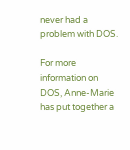never had a problem with DOS.

For more information on DOS, Anne-Marie has put together a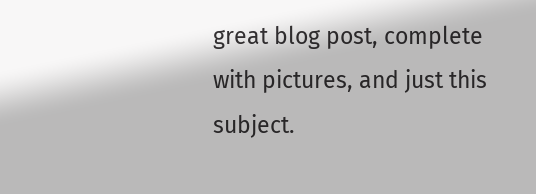great blog post, complete with pictures, and just this subject.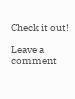Check it out!

Leave a comment